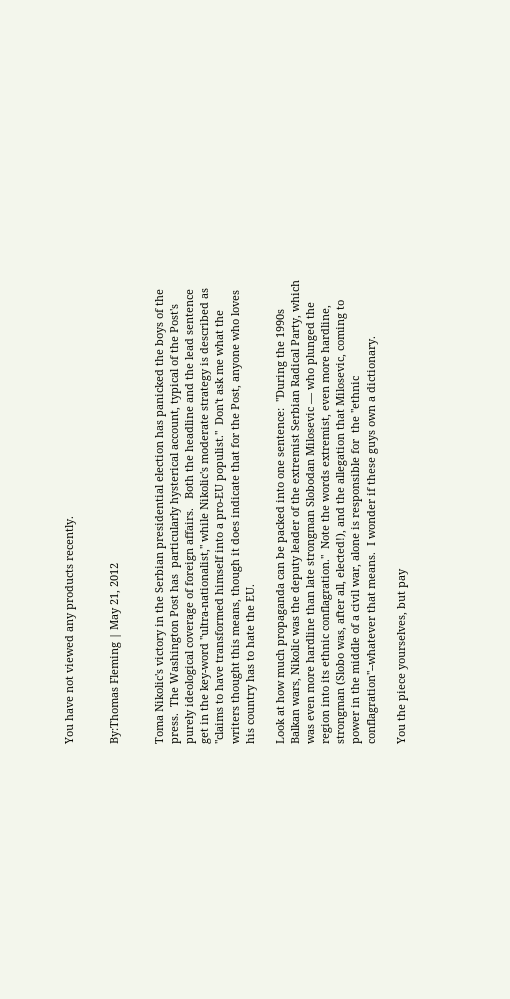You have not viewed any products recently.


By:Thomas Fleming | May 21, 2012


Toma Nikolic's victory in the Serbian presidential election has panicked the boys of the press.  The Washington Post has  particularly hysterical account, typical of the Post's purely ideological coverage of foreign affairs.   Both the headline and the lead sentence get in the key-word "ultra-nationalist," while Nikolic's moderate strategy is described as "claims to have transformed himself into a pro-EU populist."  Don't ask me what the writers thought this means, though it does indicate that for the Post, anyone who loves his country has to hate the EU.

Look at how much propaganda can be packed into one sentence:  "During the 1990s Balkan wars, Nikolic was the deputy leader of the extremist Serbian Radical Party, which was even more hardline than late strongman Slobodan Milosevic — who plunged the region into its ethnic conflagration."  Note the words extremist, even more hardline, strongman (Slobo was, after all, elected!), and the allegation that Milosevic, coming to power in the middle of a civil war, alone is responsible for  the "ethnic conflagration"--whatever that means.  I wonder if these guys own a dictionary.

You the piece yourselves, but pay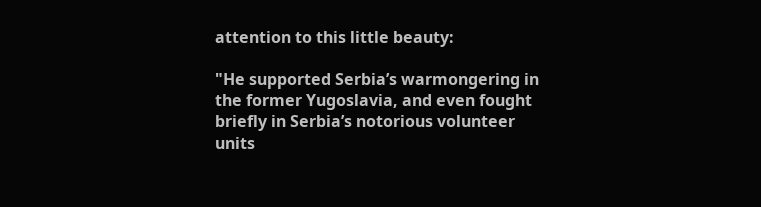attention to this little beauty:

"He supported Serbia’s warmongering in the former Yugoslavia, and even fought briefly in Serbia’s notorious volunteer units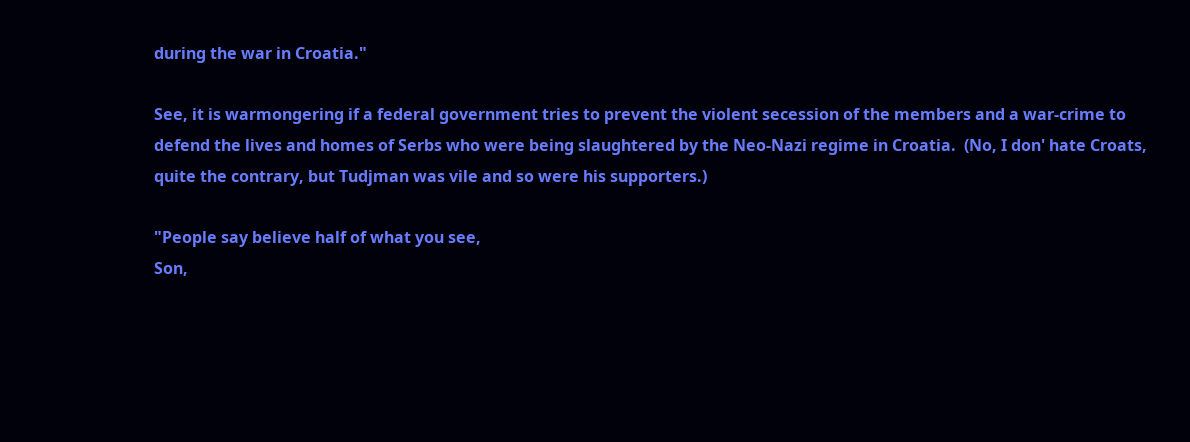during the war in Croatia."

See, it is warmongering if a federal government tries to prevent the violent secession of the members and a war-crime to defend the lives and homes of Serbs who were being slaughtered by the Neo-Nazi regime in Croatia.  (No, I don' hate Croats, quite the contrary, but Tudjman was vile and so were his supporters.)

"People say believe half of what you see,
Son,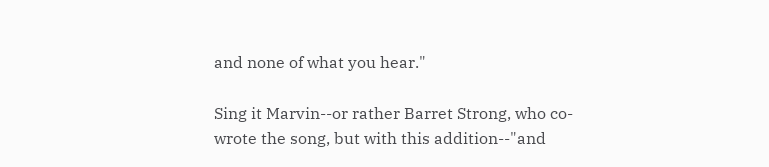and none of what you hear."

Sing it Marvin--or rather Barret Strong, who co-wrote the song, but with this addition--"and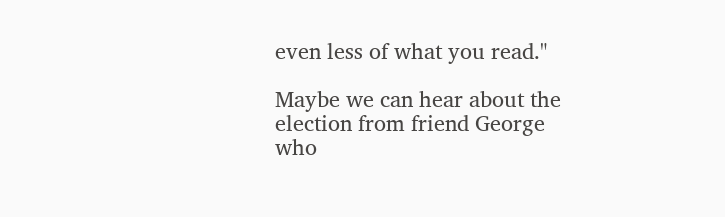even less of what you read."

Maybe we can hear about the election from friend George who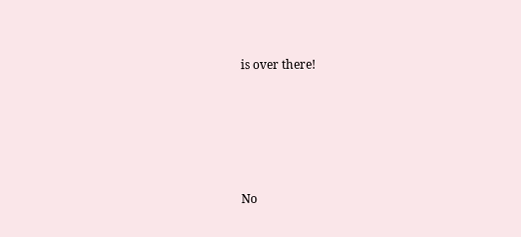is over there!






No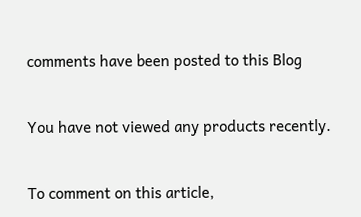comments have been posted to this Blog


You have not viewed any products recently.


To comment on this article,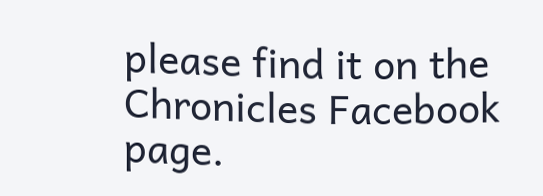please find it on the Chronicles Facebook page.